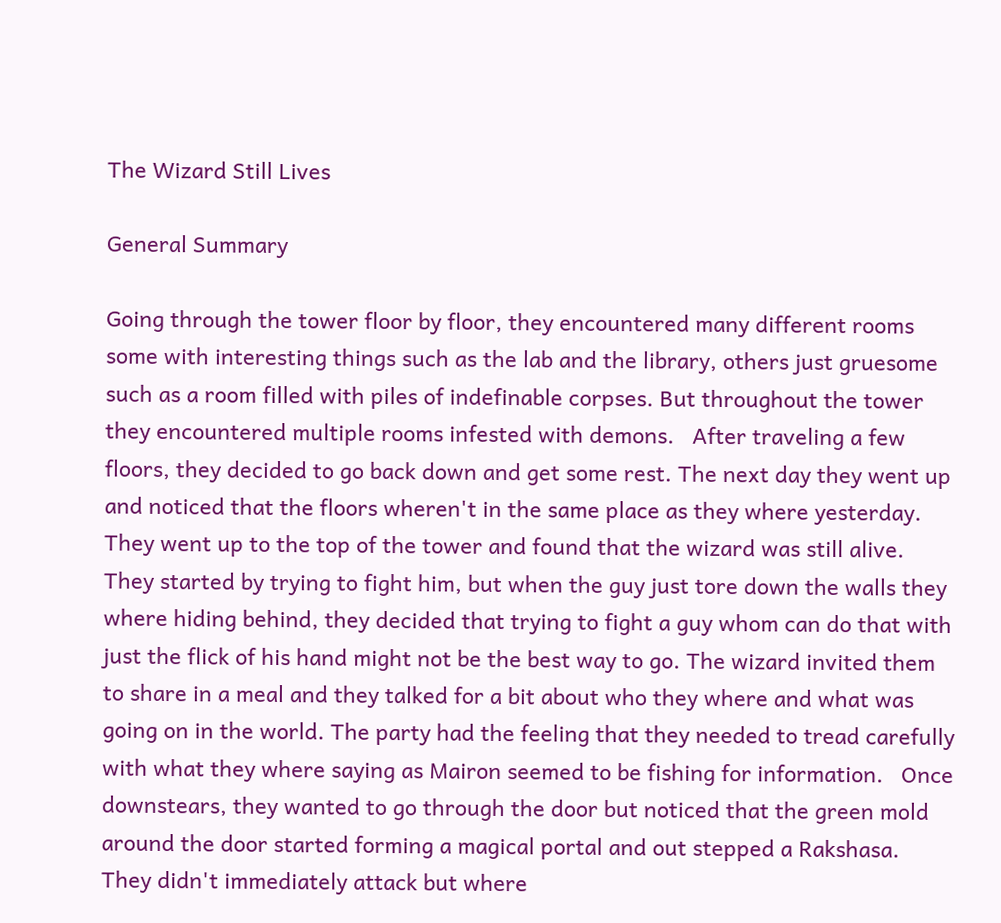The Wizard Still Lives

General Summary

Going through the tower floor by floor, they encountered many different rooms some with interesting things such as the lab and the library, others just gruesome such as a room filled with piles of indefinable corpses. But throughout the tower they encountered multiple rooms infested with demons.   After traveling a few floors, they decided to go back down and get some rest. The next day they went up and noticed that the floors wheren't in the same place as they where yesterday. They went up to the top of the tower and found that the wizard was still alive. They started by trying to fight him, but when the guy just tore down the walls they where hiding behind, they decided that trying to fight a guy whom can do that with just the flick of his hand might not be the best way to go. The wizard invited them to share in a meal and they talked for a bit about who they where and what was going on in the world. The party had the feeling that they needed to tread carefully with what they where saying as Mairon seemed to be fishing for information.   Once downstears, they wanted to go through the door but noticed that the green mold around the door started forming a magical portal and out stepped a Rakshasa. They didn't immediately attack but where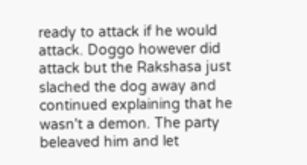ready to attack if he would attack. Doggo however did attack but the Rakshasa just slached the dog away and continued explaining that he wasn't a demon. The party beleaved him and let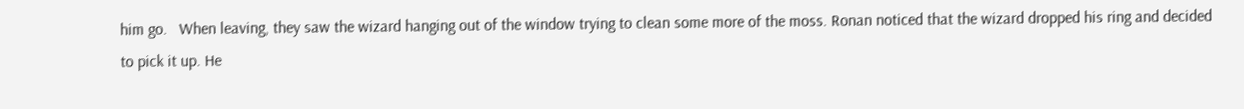him go.   When leaving, they saw the wizard hanging out of the window trying to clean some more of the moss. Ronan noticed that the wizard dropped his ring and decided to pick it up. He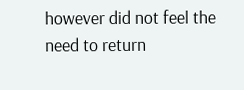however did not feel the need to return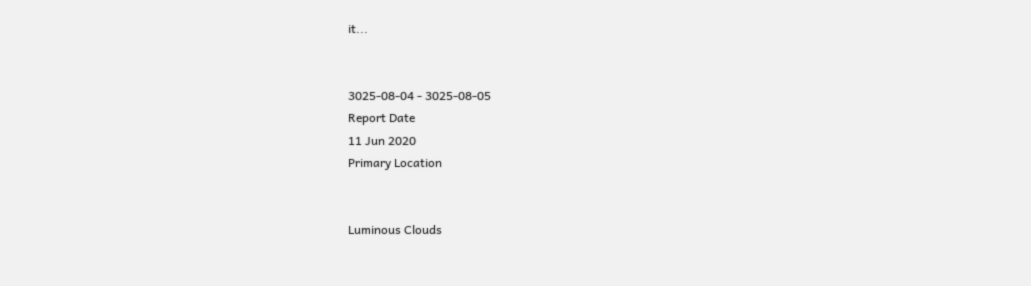it...


3025-08-04 - 3025-08-05
Report Date
11 Jun 2020
Primary Location


Luminous Clouds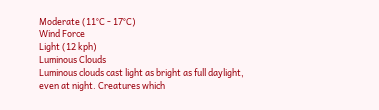Moderate (11°C - 17°C)
Wind Force
Light (12 kph)
Luminous Clouds
Luminous clouds cast light as bright as full daylight, even at night. Creatures which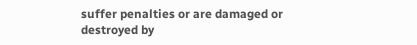suffer penalties or are damaged or destroyed by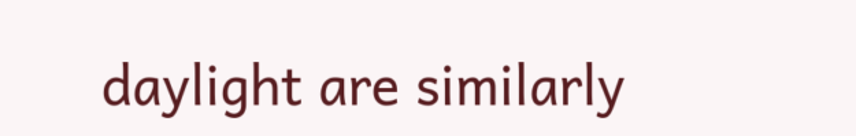daylight are similarly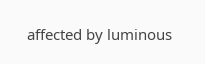affected by luminous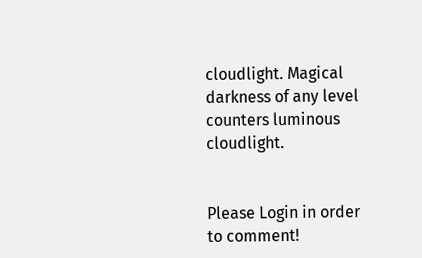cloudlight. Magical darkness of any level counters luminous cloudlight.


Please Login in order to comment!